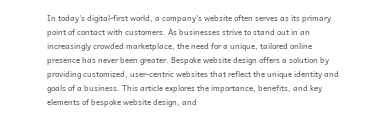In today's digital-first world, a company's website often serves as its primary point of contact with customers. As businesses strive to stand out in an increasingly crowded marketplace, the need for a unique, tailored online presence has never been greater. Bespoke website design offers a solution by providing customized, user-centric websites that reflect the unique identity and goals of a business. This article explores the importance, benefits, and key elements of bespoke website design, and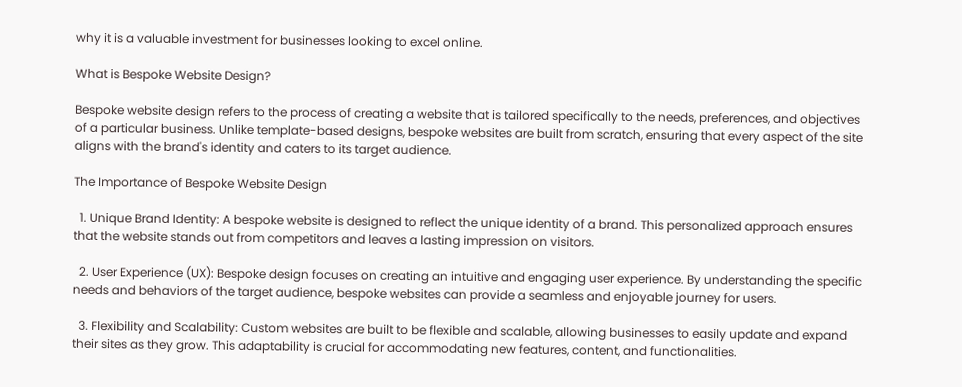why it is a valuable investment for businesses looking to excel online.

What is Bespoke Website Design?

Bespoke website design refers to the process of creating a website that is tailored specifically to the needs, preferences, and objectives of a particular business. Unlike template-based designs, bespoke websites are built from scratch, ensuring that every aspect of the site aligns with the brand's identity and caters to its target audience.

The Importance of Bespoke Website Design

  1. Unique Brand Identity: A bespoke website is designed to reflect the unique identity of a brand. This personalized approach ensures that the website stands out from competitors and leaves a lasting impression on visitors.

  2. User Experience (UX): Bespoke design focuses on creating an intuitive and engaging user experience. By understanding the specific needs and behaviors of the target audience, bespoke websites can provide a seamless and enjoyable journey for users.

  3. Flexibility and Scalability: Custom websites are built to be flexible and scalable, allowing businesses to easily update and expand their sites as they grow. This adaptability is crucial for accommodating new features, content, and functionalities.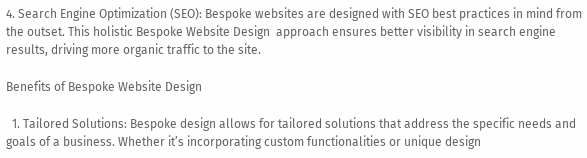4. Search Engine Optimization (SEO): Bespoke websites are designed with SEO best practices in mind from the outset. This holistic Bespoke Website Design  approach ensures better visibility in search engine results, driving more organic traffic to the site.

Benefits of Bespoke Website Design

  1. Tailored Solutions: Bespoke design allows for tailored solutions that address the specific needs and goals of a business. Whether it’s incorporating custom functionalities or unique design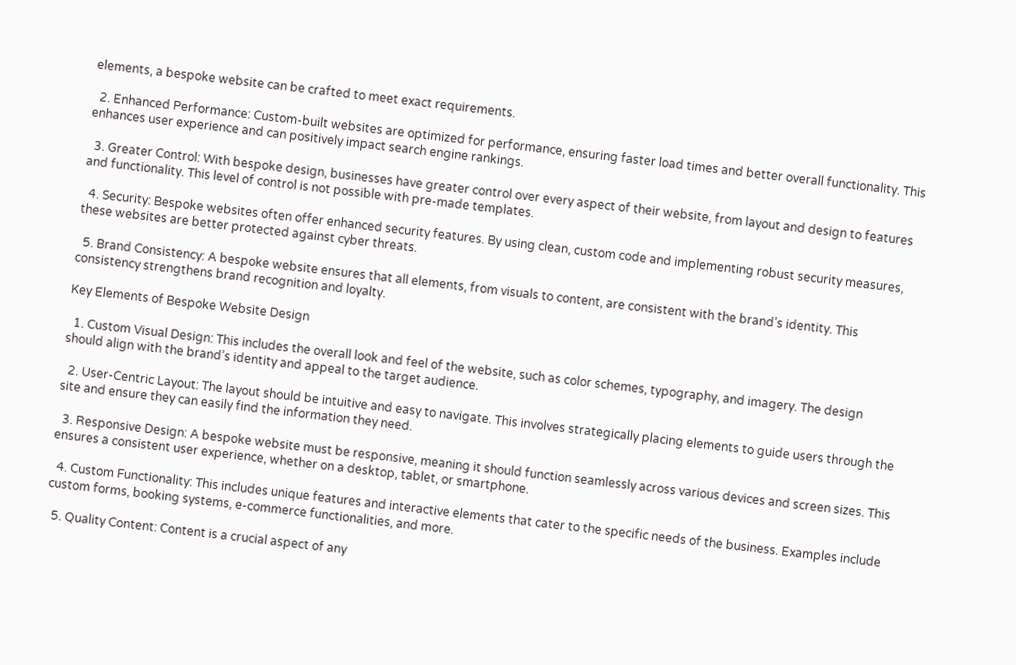elements, a bespoke website can be crafted to meet exact requirements.

  2. Enhanced Performance: Custom-built websites are optimized for performance, ensuring faster load times and better overall functionality. This enhances user experience and can positively impact search engine rankings.

  3. Greater Control: With bespoke design, businesses have greater control over every aspect of their website, from layout and design to features and functionality. This level of control is not possible with pre-made templates.

  4. Security: Bespoke websites often offer enhanced security features. By using clean, custom code and implementing robust security measures, these websites are better protected against cyber threats.

  5. Brand Consistency: A bespoke website ensures that all elements, from visuals to content, are consistent with the brand’s identity. This consistency strengthens brand recognition and loyalty.

Key Elements of Bespoke Website Design

  1. Custom Visual Design: This includes the overall look and feel of the website, such as color schemes, typography, and imagery. The design should align with the brand’s identity and appeal to the target audience.

  2. User-Centric Layout: The layout should be intuitive and easy to navigate. This involves strategically placing elements to guide users through the site and ensure they can easily find the information they need.

  3. Responsive Design: A bespoke website must be responsive, meaning it should function seamlessly across various devices and screen sizes. This ensures a consistent user experience, whether on a desktop, tablet, or smartphone.

  4. Custom Functionality: This includes unique features and interactive elements that cater to the specific needs of the business. Examples include custom forms, booking systems, e-commerce functionalities, and more.

  5. Quality Content: Content is a crucial aspect of any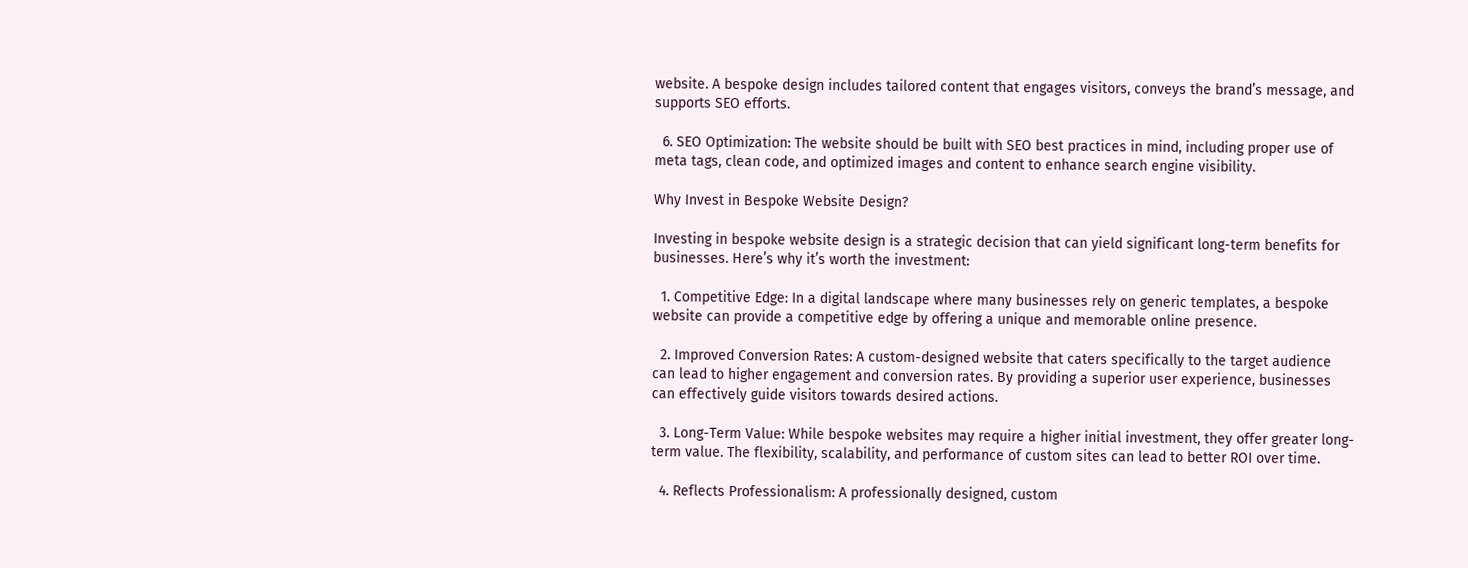website. A bespoke design includes tailored content that engages visitors, conveys the brand’s message, and supports SEO efforts.

  6. SEO Optimization: The website should be built with SEO best practices in mind, including proper use of meta tags, clean code, and optimized images and content to enhance search engine visibility.

Why Invest in Bespoke Website Design?

Investing in bespoke website design is a strategic decision that can yield significant long-term benefits for businesses. Here’s why it’s worth the investment:

  1. Competitive Edge: In a digital landscape where many businesses rely on generic templates, a bespoke website can provide a competitive edge by offering a unique and memorable online presence.

  2. Improved Conversion Rates: A custom-designed website that caters specifically to the target audience can lead to higher engagement and conversion rates. By providing a superior user experience, businesses can effectively guide visitors towards desired actions.

  3. Long-Term Value: While bespoke websites may require a higher initial investment, they offer greater long-term value. The flexibility, scalability, and performance of custom sites can lead to better ROI over time.

  4. Reflects Professionalism: A professionally designed, custom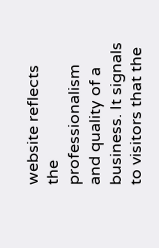website reflects the professionalism and quality of a business. It signals to visitors that the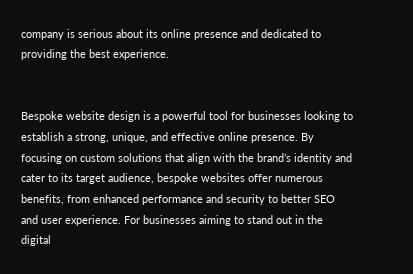company is serious about its online presence and dedicated to providing the best experience.


Bespoke website design is a powerful tool for businesses looking to establish a strong, unique, and effective online presence. By focusing on custom solutions that align with the brand’s identity and cater to its target audience, bespoke websites offer numerous benefits, from enhanced performance and security to better SEO and user experience. For businesses aiming to stand out in the digital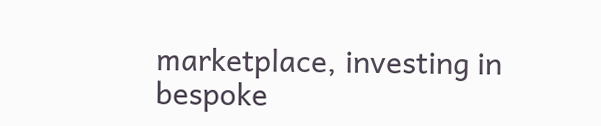marketplace, investing in bespoke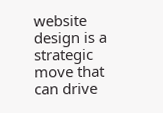website design is a strategic move that can drive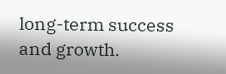long-term success and growth.